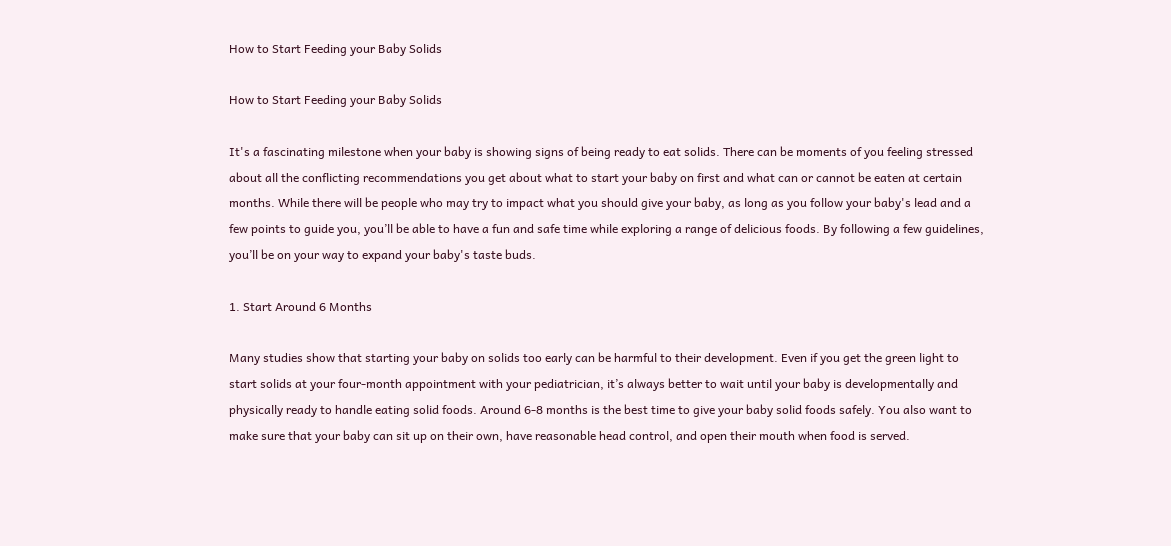How to Start Feeding your Baby Solids

How to Start Feeding your Baby Solids

It's a fascinating milestone when your baby is showing signs of being ready to eat solids. There can be moments of you feeling stressed about all the conflicting recommendations you get about what to start your baby on first and what can or cannot be eaten at certain months. While there will be people who may try to impact what you should give your baby, as long as you follow your baby's lead and a few points to guide you, you’ll be able to have a fun and safe time while exploring a range of delicious foods. By following a few guidelines, you’ll be on your way to expand your baby's taste buds.

1. Start Around 6 Months

Many studies show that starting your baby on solids too early can be harmful to their development. Even if you get the green light to start solids at your four-month appointment with your pediatrician, it’s always better to wait until your baby is developmentally and physically ready to handle eating solid foods. Around 6-8 months is the best time to give your baby solid foods safely. You also want to make sure that your baby can sit up on their own, have reasonable head control, and open their mouth when food is served.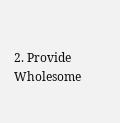2. Provide Wholesome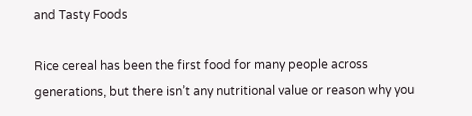and Tasty Foods

Rice cereal has been the first food for many people across generations, but there isn’t any nutritional value or reason why you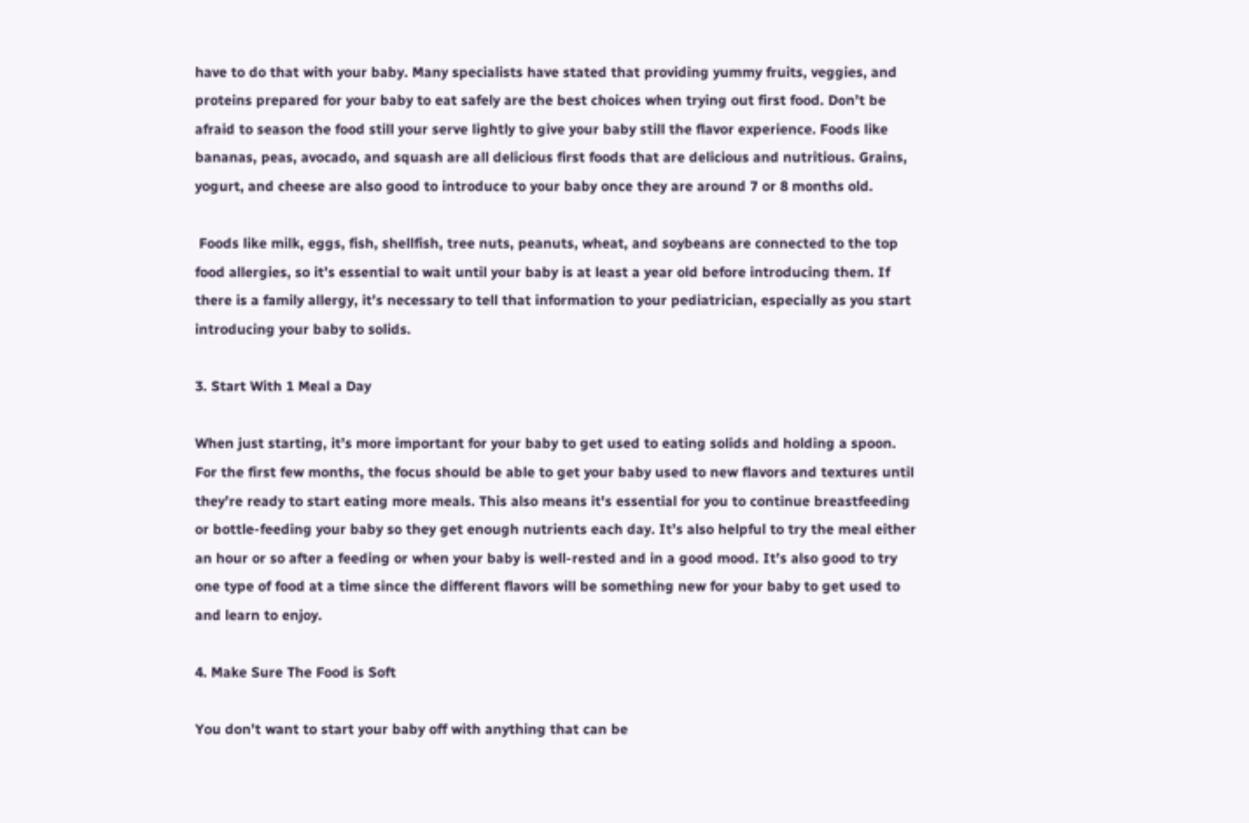have to do that with your baby. Many specialists have stated that providing yummy fruits, veggies, and proteins prepared for your baby to eat safely are the best choices when trying out first food. Don’t be afraid to season the food still your serve lightly to give your baby still the flavor experience. Foods like bananas, peas, avocado, and squash are all delicious first foods that are delicious and nutritious. Grains, yogurt, and cheese are also good to introduce to your baby once they are around 7 or 8 months old.

 Foods like milk, eggs, fish, shellfish, tree nuts, peanuts, wheat, and soybeans are connected to the top food allergies, so it’s essential to wait until your baby is at least a year old before introducing them. If there is a family allergy, it’s necessary to tell that information to your pediatrician, especially as you start introducing your baby to solids.

3. Start With 1 Meal a Day

When just starting, it’s more important for your baby to get used to eating solids and holding a spoon. For the first few months, the focus should be able to get your baby used to new flavors and textures until they’re ready to start eating more meals. This also means it's essential for you to continue breastfeeding or bottle-feeding your baby so they get enough nutrients each day. It’s also helpful to try the meal either an hour or so after a feeding or when your baby is well-rested and in a good mood. It’s also good to try one type of food at a time since the different flavors will be something new for your baby to get used to and learn to enjoy.

4. Make Sure The Food is Soft

You don’t want to start your baby off with anything that can be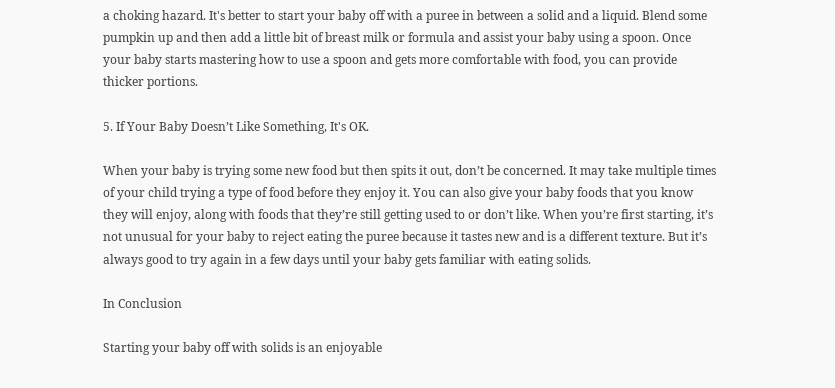a choking hazard. It's better to start your baby off with a puree in between a solid and a liquid. Blend some pumpkin up and then add a little bit of breast milk or formula and assist your baby using a spoon. Once your baby starts mastering how to use a spoon and gets more comfortable with food, you can provide thicker portions.

5. If Your Baby Doesn’t Like Something, It's OK.

When your baby is trying some new food but then spits it out, don’t be concerned. It may take multiple times of your child trying a type of food before they enjoy it. You can also give your baby foods that you know they will enjoy, along with foods that they’re still getting used to or don’t like. When you’re first starting, it’s not unusual for your baby to reject eating the puree because it tastes new and is a different texture. But it’s always good to try again in a few days until your baby gets familiar with eating solids.

In Conclusion

Starting your baby off with solids is an enjoyable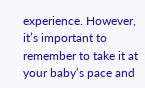experience. However, it’s important to remember to take it at your baby’s pace and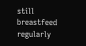still breastfeed regularly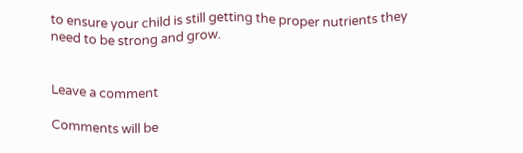to ensure your child is still getting the proper nutrients they need to be strong and grow.


Leave a comment

Comments will be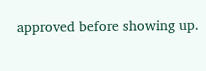approved before showing up.